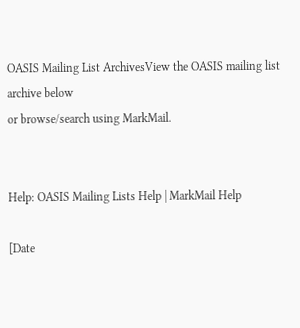OASIS Mailing List ArchivesView the OASIS mailing list archive below
or browse/search using MarkMail.


Help: OASIS Mailing Lists Help | MarkMail Help

[Date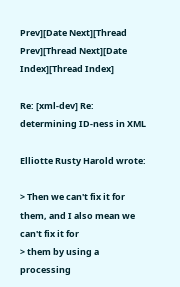Prev][Date Next][Thread Prev][Thread Next][Date Index][Thread Index]

Re: [xml-dev] Re: determining ID-ness in XML

Elliotte Rusty Harold wrote:

> Then we can't fix it for them, and I also mean we can't fix it for
> them by using a processing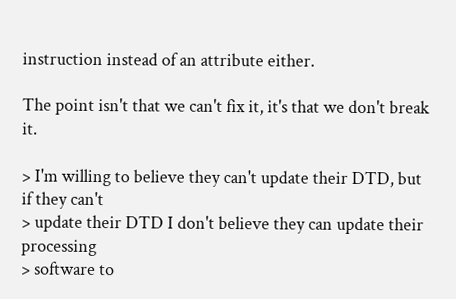instruction instead of an attribute either.

The point isn't that we can't fix it, it's that we don't break it.

> I'm willing to believe they can't update their DTD, but if they can't
> update their DTD I don't believe they can update their processing
> software to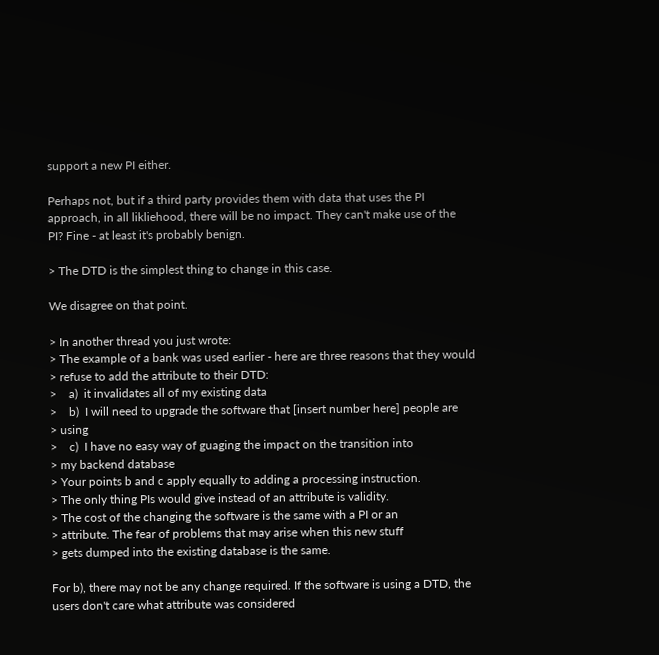support a new PI either.

Perhaps not, but if a third party provides them with data that uses the PI
approach, in all likliehood, there will be no impact. They can't make use of the
PI? Fine - at least it's probably benign.

> The DTD is the simplest thing to change in this case.

We disagree on that point.

> In another thread you just wrote:
> The example of a bank was used earlier - here are three reasons that they would
> refuse to add the attribute to their DTD:
>    a)  it invalidates all of my existing data
>    b)  I will need to upgrade the software that [insert number here] people are
> using
>    c)  I have no easy way of guaging the impact on the transition into
> my backend database
> Your points b and c apply equally to adding a processing instruction.
> The only thing PIs would give instead of an attribute is validity.
> The cost of the changing the software is the same with a PI or an
> attribute. The fear of problems that may arise when this new stuff
> gets dumped into the existing database is the same.

For b), there may not be any change required. If the software is using a DTD, the
users don't care what attribute was considered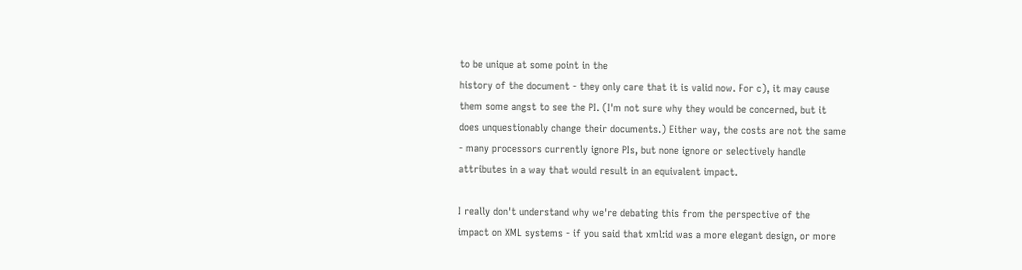to be unique at some point in the
history of the document - they only care that it is valid now. For c), it may cause
them some angst to see the PI. (I'm not sure why they would be concerned, but it
does unquestionably change their documents.) Either way, the costs are not the same
- many processors currently ignore PIs, but none ignore or selectively handle
attributes in a way that would result in an equivalent impact.

I really don't understand why we're debating this from the perspective of the
impact on XML systems - if you said that xml:id was a more elegant design, or more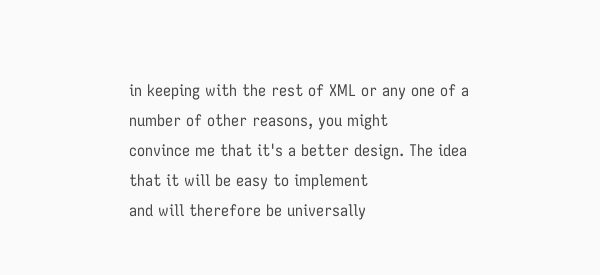in keeping with the rest of XML or any one of a number of other reasons, you might
convince me that it's a better design. The idea that it will be easy to implement
and will therefore be universally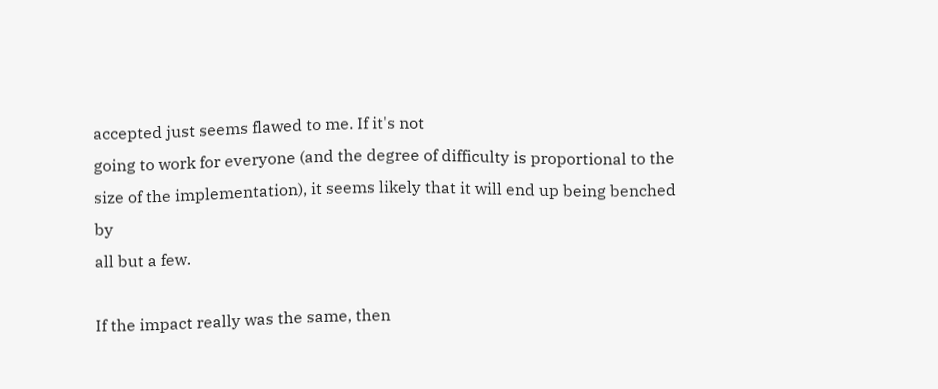accepted just seems flawed to me. If it's not
going to work for everyone (and the degree of difficulty is proportional to the
size of the implementation), it seems likely that it will end up being benched by
all but a few.

If the impact really was the same, then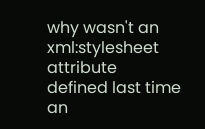why wasn't an xml:stylesheet attribute
defined last time an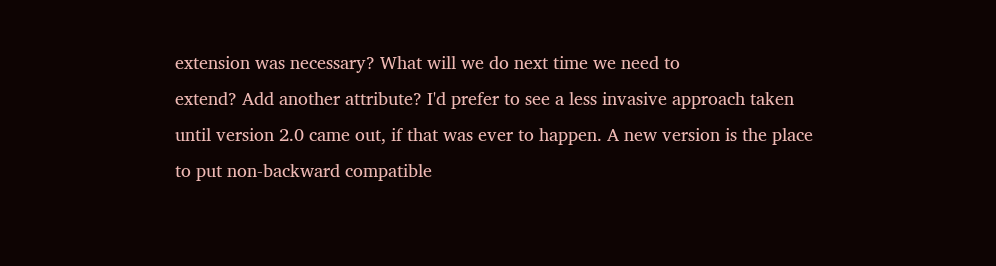extension was necessary? What will we do next time we need to
extend? Add another attribute? I'd prefer to see a less invasive approach taken
until version 2.0 came out, if that was ever to happen. A new version is the place
to put non-backward compatible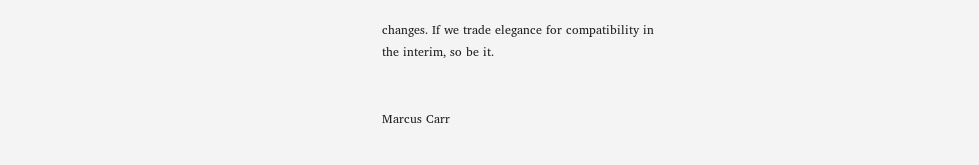changes. If we trade elegance for compatibility in
the interim, so be it.


Marcus Carr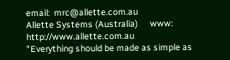email:  mrc@allette.com.au
Allette Systems (Australia)      www:    http://www.allette.com.au
"Everything should be made as simple as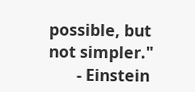possible, but not simpler."
       - Einstein